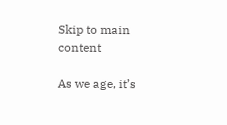Skip to main content

As we age, it’s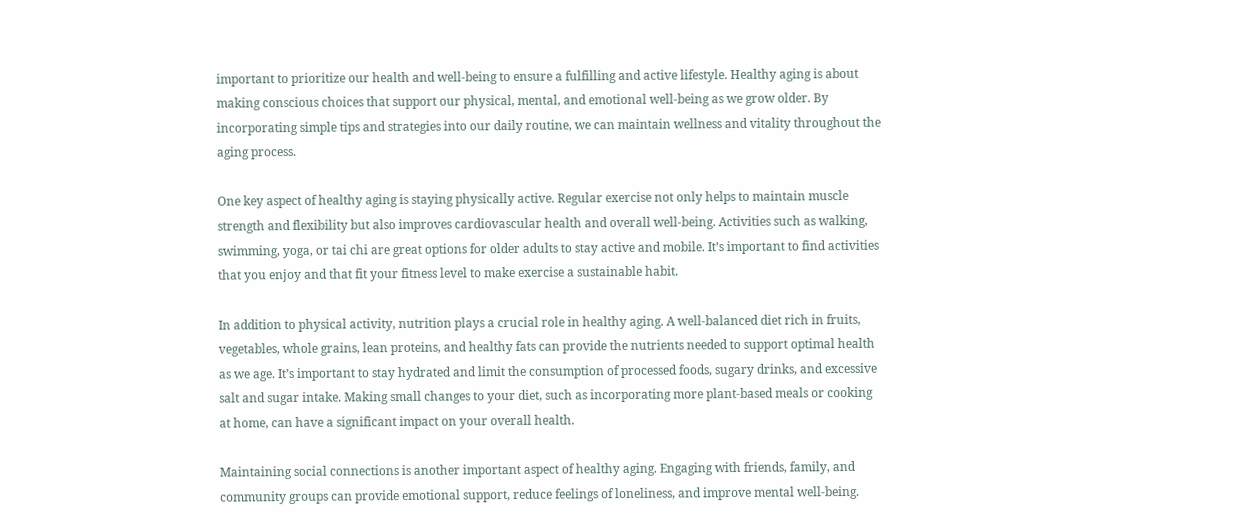important to prioritize our health and well-being to ensure a fulfilling and active lifestyle. Healthy aging is about making conscious choices that support our physical, mental, and emotional well-being as we grow older. By incorporating simple tips and strategies into our daily routine, we can maintain wellness and vitality throughout the aging process.

One key aspect of healthy aging is staying physically active. Regular exercise not only helps to maintain muscle strength and flexibility but also improves cardiovascular health and overall well-being. Activities such as walking, swimming, yoga, or tai chi are great options for older adults to stay active and mobile. It’s important to find activities that you enjoy and that fit your fitness level to make exercise a sustainable habit.

In addition to physical activity, nutrition plays a crucial role in healthy aging. A well-balanced diet rich in fruits, vegetables, whole grains, lean proteins, and healthy fats can provide the nutrients needed to support optimal health as we age. It’s important to stay hydrated and limit the consumption of processed foods, sugary drinks, and excessive salt and sugar intake. Making small changes to your diet, such as incorporating more plant-based meals or cooking at home, can have a significant impact on your overall health.

Maintaining social connections is another important aspect of healthy aging. Engaging with friends, family, and community groups can provide emotional support, reduce feelings of loneliness, and improve mental well-being.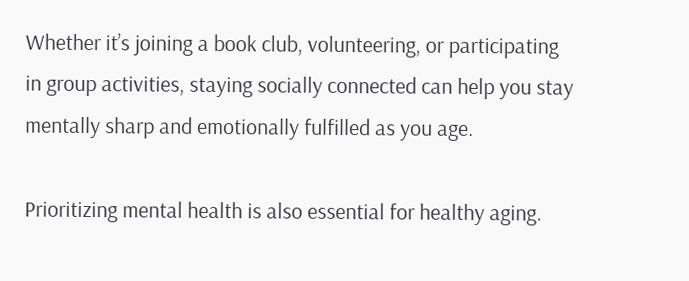Whether it’s joining a book club, volunteering, or participating in group activities, staying socially connected can help you stay mentally sharp and emotionally fulfilled as you age.

Prioritizing mental health is also essential for healthy aging.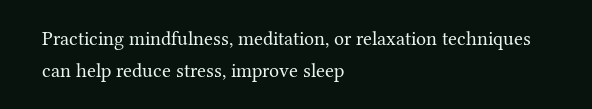Practicing mindfulness, meditation, or relaxation techniques can help reduce stress, improve sleep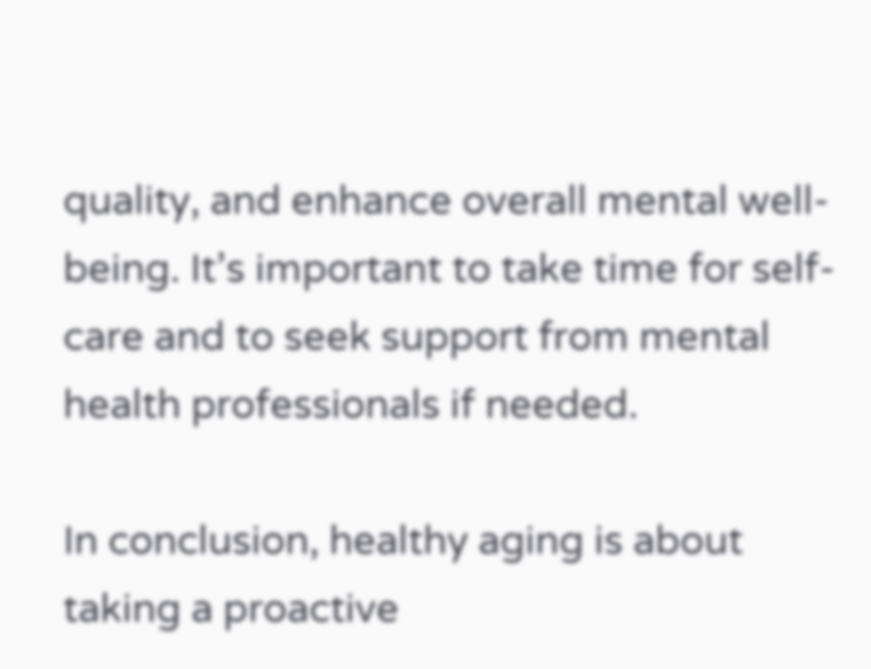quality, and enhance overall mental well-being. It’s important to take time for self-care and to seek support from mental health professionals if needed.

In conclusion, healthy aging is about taking a proactive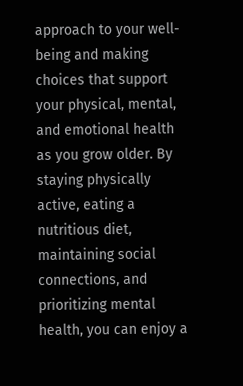approach to your well-being and making choices that support your physical, mental, and emotional health as you grow older. By staying physically active, eating a nutritious diet, maintaining social connections, and prioritizing mental health, you can enjoy a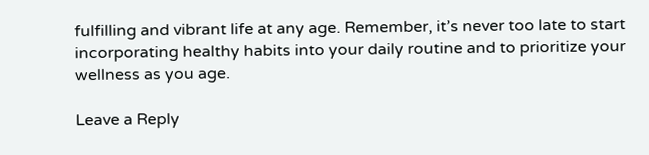fulfilling and vibrant life at any age. Remember, it’s never too late to start incorporating healthy habits into your daily routine and to prioritize your wellness as you age.

Leave a Reply